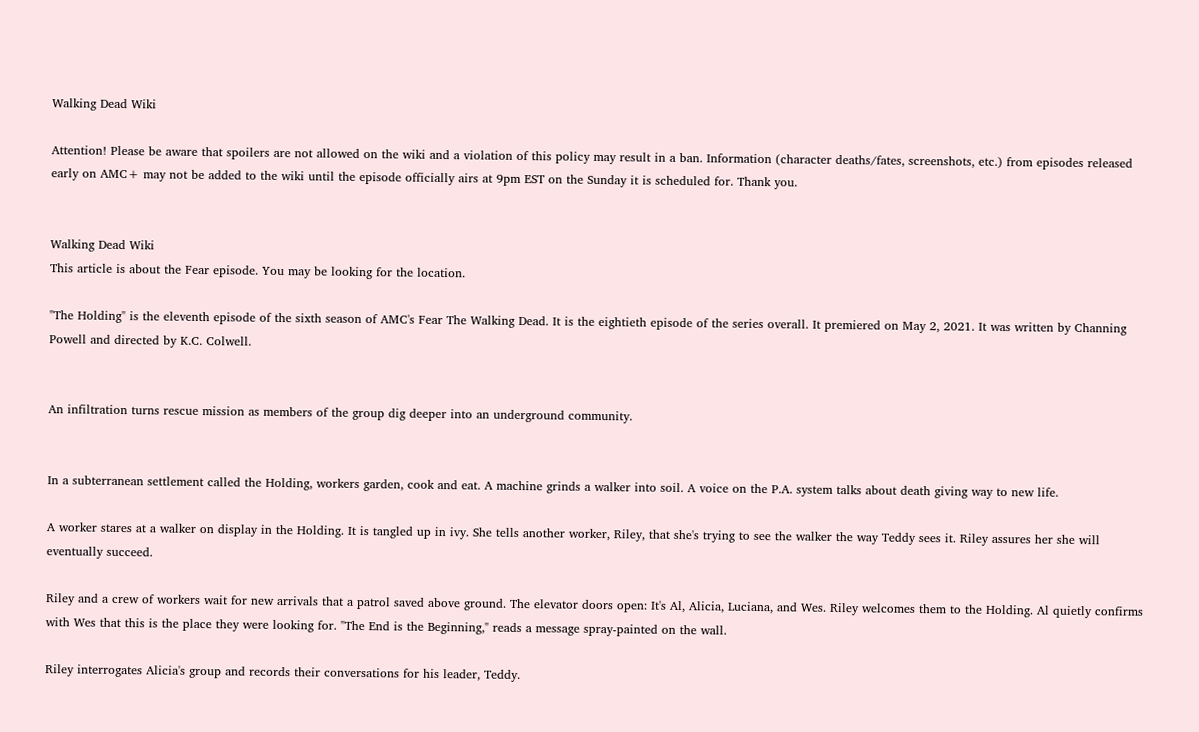Walking Dead Wiki

Attention! Please be aware that spoilers are not allowed on the wiki and a violation of this policy may result in a ban. Information (character deaths/fates, screenshots, etc.) from episodes released early on AMC+ may not be added to the wiki until the episode officially airs at 9pm EST on the Sunday it is scheduled for. Thank you.


Walking Dead Wiki
This article is about the Fear episode. You may be looking for the location.

"The Holding" is the eleventh episode of the sixth season of AMC's Fear The Walking Dead. It is the eightieth episode of the series overall. It premiered on May 2, 2021. It was written by Channing Powell and directed by K.C. Colwell.


An infiltration turns rescue mission as members of the group dig deeper into an underground community.


In a subterranean settlement called the Holding, workers garden, cook and eat. A machine grinds a walker into soil. A voice on the P.A. system talks about death giving way to new life.

A worker stares at a walker on display in the Holding. It is tangled up in ivy. She tells another worker, Riley, that she's trying to see the walker the way Teddy sees it. Riley assures her she will eventually succeed.

Riley and a crew of workers wait for new arrivals that a patrol saved above ground. The elevator doors open: It's Al, Alicia, Luciana, and Wes. Riley welcomes them to the Holding. Al quietly confirms with Wes that this is the place they were looking for. "The End is the Beginning," reads a message spray-painted on the wall.

Riley interrogates Alicia's group and records their conversations for his leader, Teddy.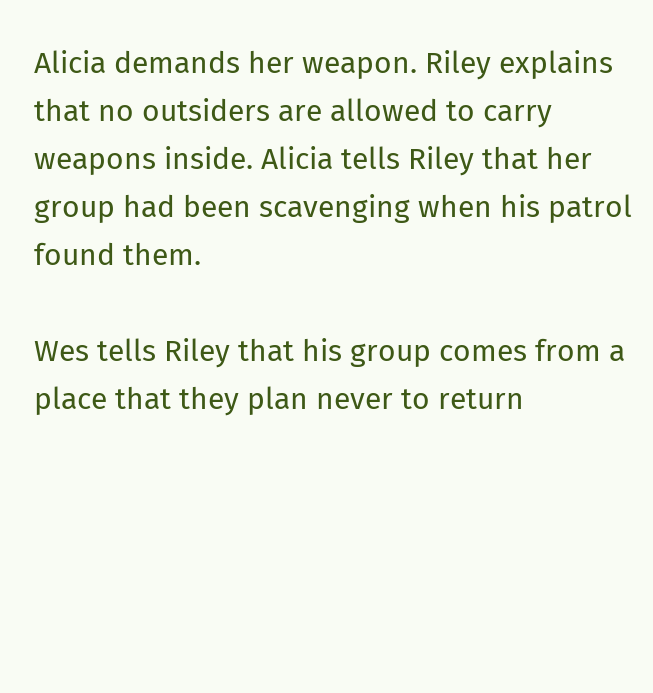Alicia demands her weapon. Riley explains that no outsiders are allowed to carry weapons inside. Alicia tells Riley that her group had been scavenging when his patrol found them.

Wes tells Riley that his group comes from a place that they plan never to return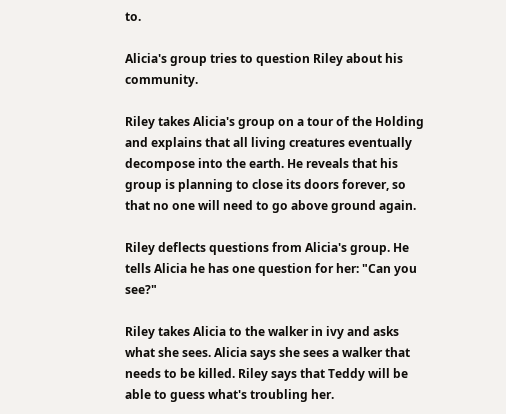to.

Alicia's group tries to question Riley about his community.

Riley takes Alicia's group on a tour of the Holding and explains that all living creatures eventually decompose into the earth. He reveals that his group is planning to close its doors forever, so that no one will need to go above ground again.

Riley deflects questions from Alicia's group. He tells Alicia he has one question for her: "Can you see?"

Riley takes Alicia to the walker in ivy and asks what she sees. Alicia says she sees a walker that needs to be killed. Riley says that Teddy will be able to guess what's troubling her.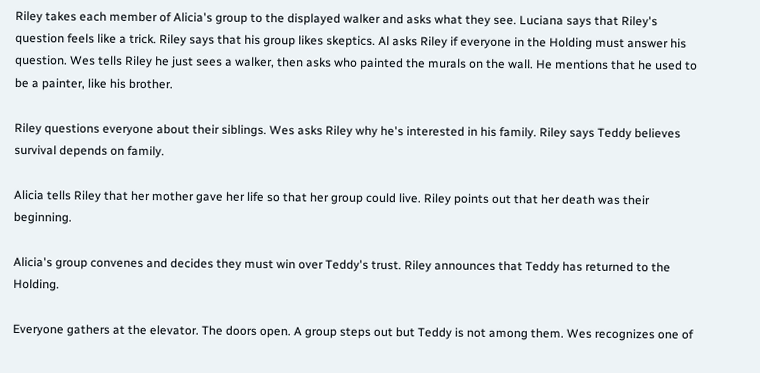Riley takes each member of Alicia's group to the displayed walker and asks what they see. Luciana says that Riley's question feels like a trick. Riley says that his group likes skeptics. Al asks Riley if everyone in the Holding must answer his question. Wes tells Riley he just sees a walker, then asks who painted the murals on the wall. He mentions that he used to be a painter, like his brother.

Riley questions everyone about their siblings. Wes asks Riley why he's interested in his family. Riley says Teddy believes survival depends on family.

Alicia tells Riley that her mother gave her life so that her group could live. Riley points out that her death was their beginning.

Alicia's group convenes and decides they must win over Teddy's trust. Riley announces that Teddy has returned to the Holding.

Everyone gathers at the elevator. The doors open. A group steps out but Teddy is not among them. Wes recognizes one of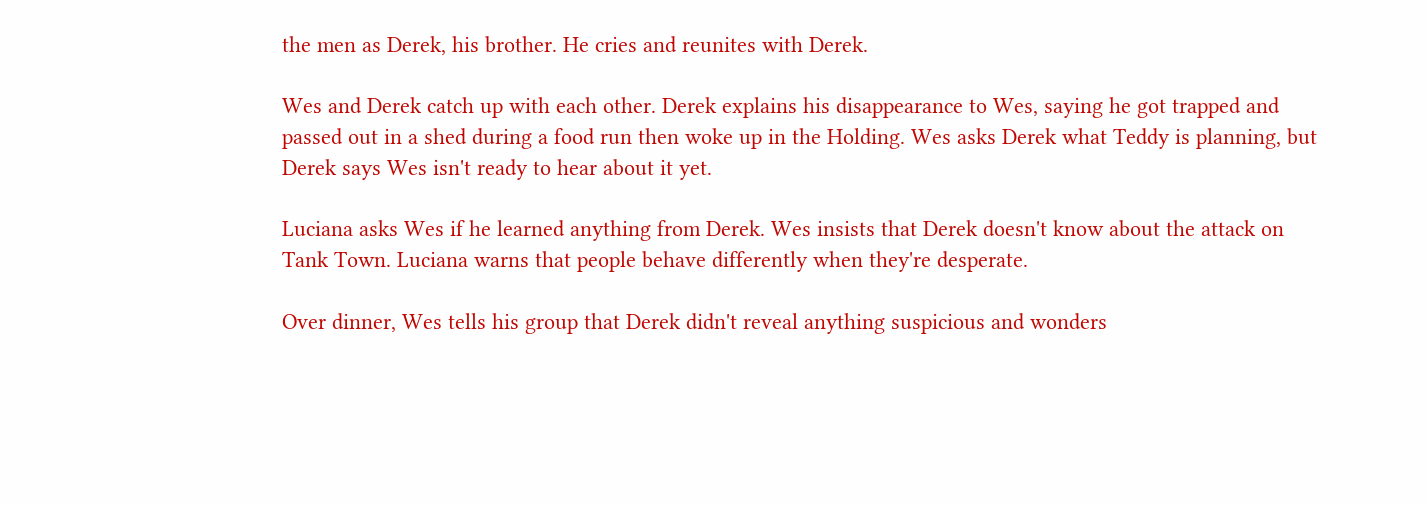the men as Derek, his brother. He cries and reunites with Derek.

Wes and Derek catch up with each other. Derek explains his disappearance to Wes, saying he got trapped and passed out in a shed during a food run then woke up in the Holding. Wes asks Derek what Teddy is planning, but Derek says Wes isn't ready to hear about it yet.

Luciana asks Wes if he learned anything from Derek. Wes insists that Derek doesn't know about the attack on Tank Town. Luciana warns that people behave differently when they're desperate.

Over dinner, Wes tells his group that Derek didn't reveal anything suspicious and wonders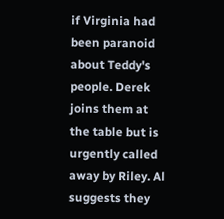if Virginia had been paranoid about Teddy's people. Derek joins them at the table but is urgently called away by Riley. Al suggests they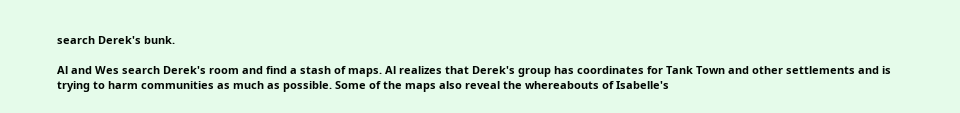search Derek's bunk.

Al and Wes search Derek's room and find a stash of maps. Al realizes that Derek's group has coordinates for Tank Town and other settlements and is trying to harm communities as much as possible. Some of the maps also reveal the whereabouts of Isabelle's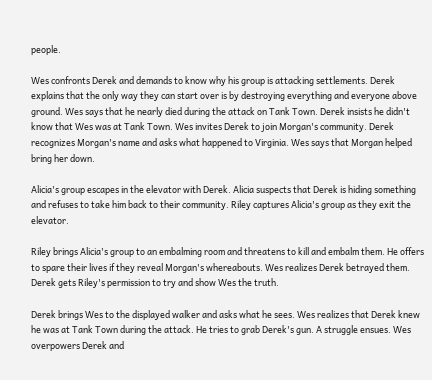people.

Wes confronts Derek and demands to know why his group is attacking settlements. Derek explains that the only way they can start over is by destroying everything and everyone above ground. Wes says that he nearly died during the attack on Tank Town. Derek insists he didn't know that Wes was at Tank Town. Wes invites Derek to join Morgan's community. Derek recognizes Morgan's name and asks what happened to Virginia. Wes says that Morgan helped bring her down.

Alicia's group escapes in the elevator with Derek. Alicia suspects that Derek is hiding something and refuses to take him back to their community. Riley captures Alicia's group as they exit the elevator.

Riley brings Alicia's group to an embalming room and threatens to kill and embalm them. He offers to spare their lives if they reveal Morgan's whereabouts. Wes realizes Derek betrayed them. Derek gets Riley's permission to try and show Wes the truth.

Derek brings Wes to the displayed walker and asks what he sees. Wes realizes that Derek knew he was at Tank Town during the attack. He tries to grab Derek's gun. A struggle ensues. Wes overpowers Derek and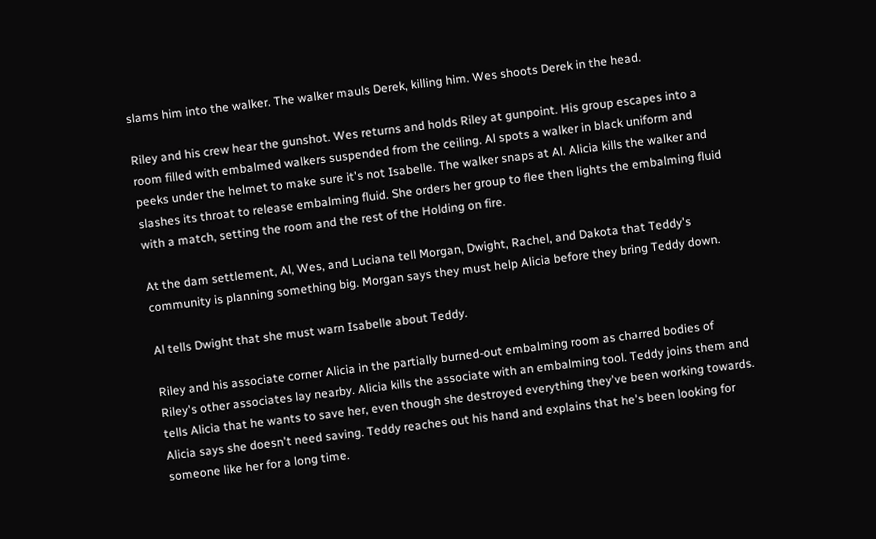slams him into the walker. The walker mauls Derek, killing him. Wes shoots Derek in the head.

Riley and his crew hear the gunshot. Wes returns and holds Riley at gunpoint. His group escapes into a room filled with embalmed walkers suspended from the ceiling. Al spots a walker in black uniform and peeks under the helmet to make sure it's not Isabelle. The walker snaps at Al. Alicia kills the walker and slashes its throat to release embalming fluid. She orders her group to flee then lights the embalming fluid with a match, setting the room and the rest of the Holding on fire.

At the dam settlement, Al, Wes, and Luciana tell Morgan, Dwight, Rachel, and Dakota that Teddy's community is planning something big. Morgan says they must help Alicia before they bring Teddy down.

Al tells Dwight that she must warn Isabelle about Teddy.

Riley and his associate corner Alicia in the partially burned-out embalming room as charred bodies of Riley's other associates lay nearby. Alicia kills the associate with an embalming tool. Teddy joins them and tells Alicia that he wants to save her, even though she destroyed everything they've been working towards. Alicia says she doesn't need saving. Teddy reaches out his hand and explains that he's been looking for someone like her for a long time.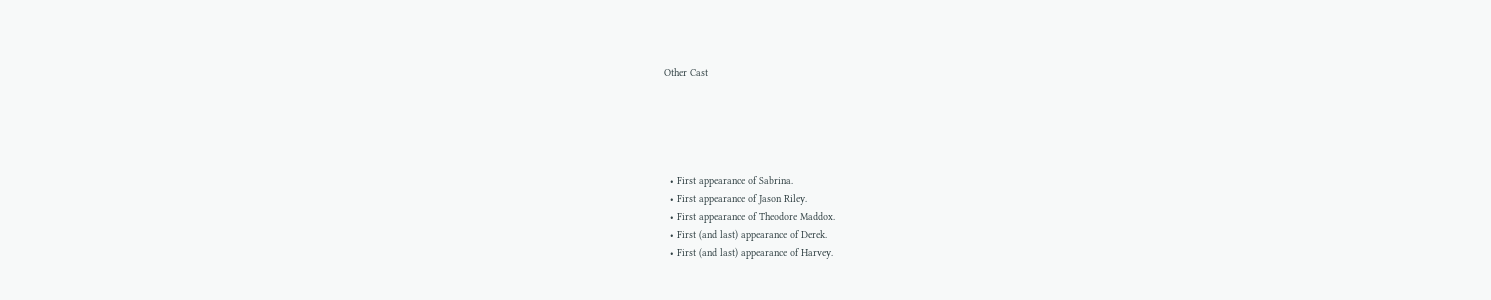Other Cast





  • First appearance of Sabrina.
  • First appearance of Jason Riley.
  • First appearance of Theodore Maddox.
  • First (and last) appearance of Derek.
  • First (and last) appearance of Harvey.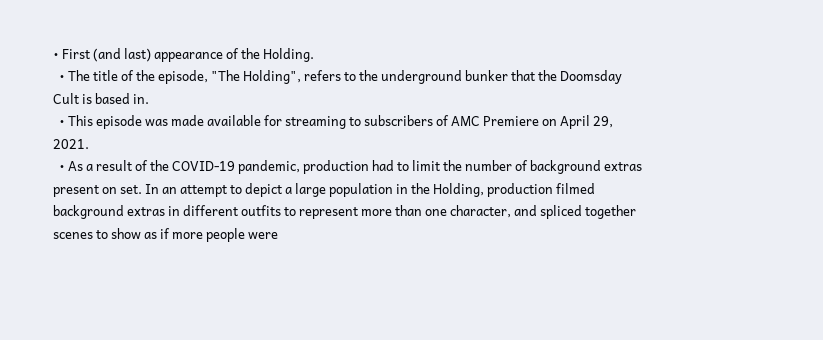• First (and last) appearance of the Holding.
  • The title of the episode, "The Holding", refers to the underground bunker that the Doomsday Cult is based in.
  • This episode was made available for streaming to subscribers of AMC Premiere on April 29, 2021.
  • As a result of the COVID-19 pandemic, production had to limit the number of background extras present on set. In an attempt to depict a large population in the Holding, production filmed background extras in different outfits to represent more than one character, and spliced together scenes to show as if more people were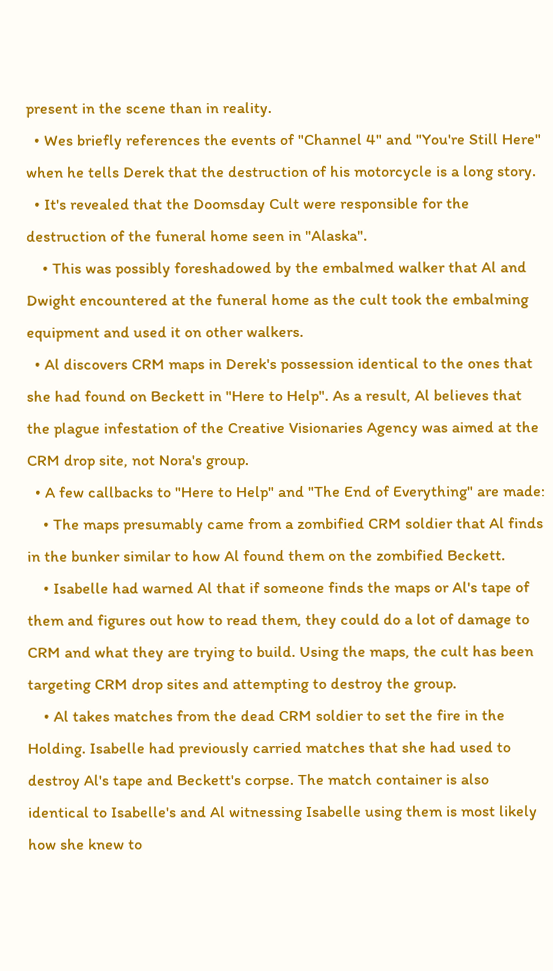present in the scene than in reality.
  • Wes briefly references the events of "Channel 4" and "You're Still Here" when he tells Derek that the destruction of his motorcycle is a long story.
  • It's revealed that the Doomsday Cult were responsible for the destruction of the funeral home seen in "Alaska".
    • This was possibly foreshadowed by the embalmed walker that Al and Dwight encountered at the funeral home as the cult took the embalming equipment and used it on other walkers.
  • Al discovers CRM maps in Derek's possession identical to the ones that she had found on Beckett in "Here to Help". As a result, Al believes that the plague infestation of the Creative Visionaries Agency was aimed at the CRM drop site, not Nora's group.
  • A few callbacks to "Here to Help" and "The End of Everything" are made:
    • The maps presumably came from a zombified CRM soldier that Al finds in the bunker similar to how Al found them on the zombified Beckett.
    • Isabelle had warned Al that if someone finds the maps or Al's tape of them and figures out how to read them, they could do a lot of damage to CRM and what they are trying to build. Using the maps, the cult has been targeting CRM drop sites and attempting to destroy the group.
    • Al takes matches from the dead CRM soldier to set the fire in the Holding. Isabelle had previously carried matches that she had used to destroy Al's tape and Beckett's corpse. The match container is also identical to Isabelle's and Al witnessing Isabelle using them is most likely how she knew to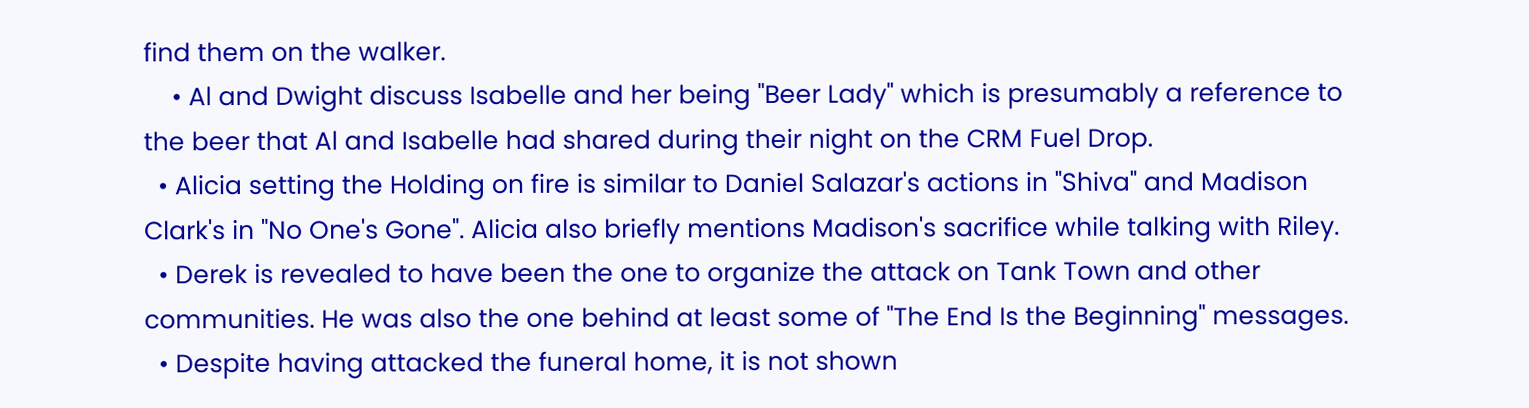find them on the walker.
    • Al and Dwight discuss Isabelle and her being "Beer Lady" which is presumably a reference to the beer that Al and Isabelle had shared during their night on the CRM Fuel Drop.
  • Alicia setting the Holding on fire is similar to Daniel Salazar's actions in "Shiva" and Madison Clark's in "No One's Gone". Alicia also briefly mentions Madison's sacrifice while talking with Riley.
  • Derek is revealed to have been the one to organize the attack on Tank Town and other communities. He was also the one behind at least some of "The End Is the Beginning" messages.
  • Despite having attacked the funeral home, it is not shown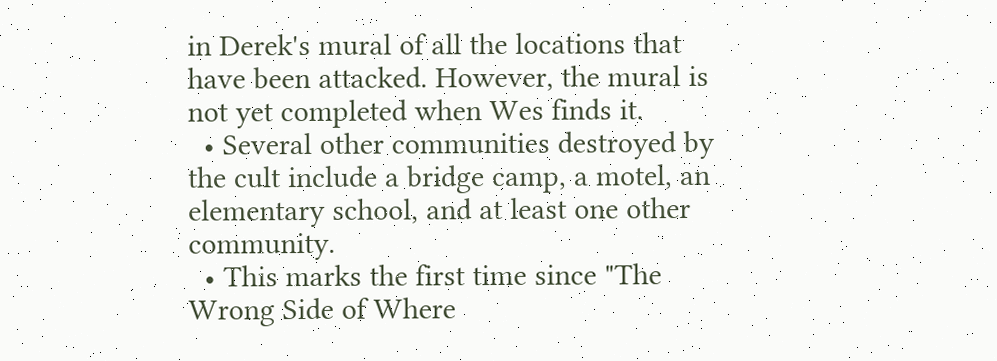in Derek's mural of all the locations that have been attacked. However, the mural is not yet completed when Wes finds it.
  • Several other communities destroyed by the cult include a bridge camp, a motel, an elementary school, and at least one other community.
  • This marks the first time since "The Wrong Side of Where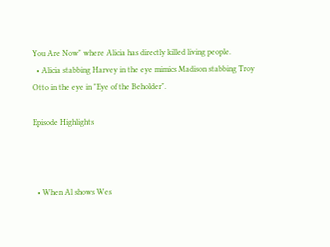You Are Now" where Alicia has directly killed living people.
  • Alicia stabbing Harvey in the eye mimics Madison stabbing Troy Otto in the eye in "Eye of the Beholder".

Episode Highlights



  • When Al shows Wes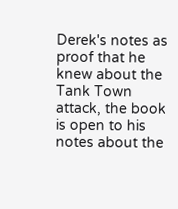Derek's notes as proof that he knew about the Tank Town attack, the book is open to his notes about the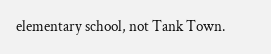elementary school, not Tank Town.